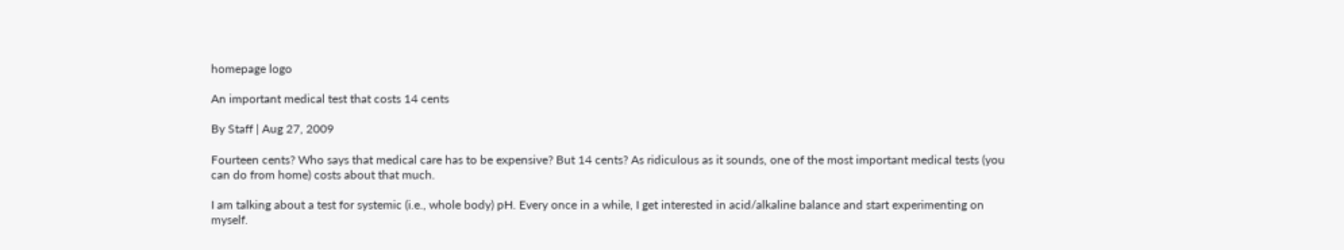homepage logo

An important medical test that costs 14 cents

By Staff | Aug 27, 2009

Fourteen cents? Who says that medical care has to be expensive? But 14 cents? As ridiculous as it sounds, one of the most important medical tests (you can do from home) costs about that much.

I am talking about a test for systemic (i.e., whole body) pH. Every once in a while, I get interested in acid/alkaline balance and start experimenting on myself.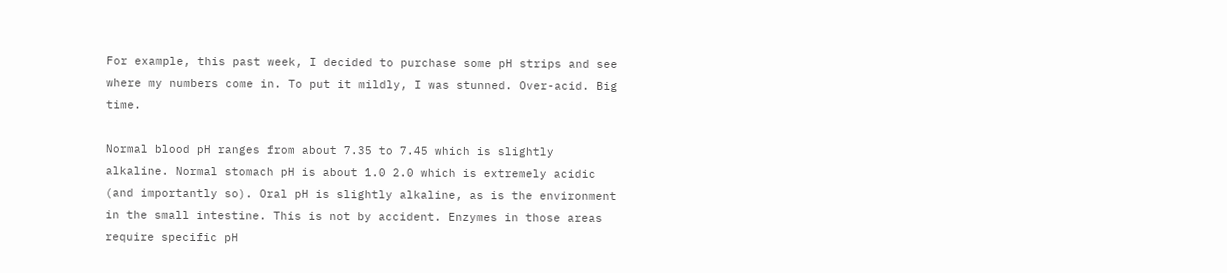For example, this past week, I decided to purchase some pH strips and see where my numbers come in. To put it mildly, I was stunned. Over-acid. Big time.

Normal blood pH ranges from about 7.35 to 7.45 which is slightly alkaline. Normal stomach pH is about 1.0 2.0 which is extremely acidic (and importantly so). Oral pH is slightly alkaline, as is the environment in the small intestine. This is not by accident. Enzymes in those areas require specific pH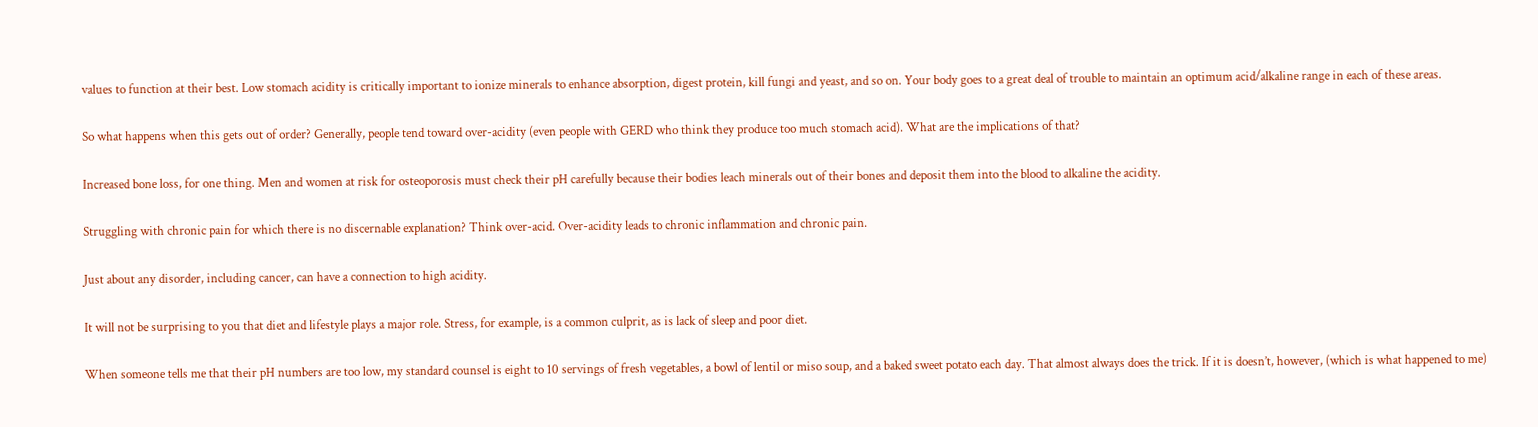values to function at their best. Low stomach acidity is critically important to ionize minerals to enhance absorption, digest protein, kill fungi and yeast, and so on. Your body goes to a great deal of trouble to maintain an optimum acid/alkaline range in each of these areas.

So what happens when this gets out of order? Generally, people tend toward over-acidity (even people with GERD who think they produce too much stomach acid). What are the implications of that?

Increased bone loss, for one thing. Men and women at risk for osteoporosis must check their pH carefully because their bodies leach minerals out of their bones and deposit them into the blood to alkaline the acidity.

Struggling with chronic pain for which there is no discernable explanation? Think over-acid. Over-acidity leads to chronic inflammation and chronic pain.

Just about any disorder, including cancer, can have a connection to high acidity.

It will not be surprising to you that diet and lifestyle plays a major role. Stress, for example, is a common culprit, as is lack of sleep and poor diet.

When someone tells me that their pH numbers are too low, my standard counsel is eight to 10 servings of fresh vegetables, a bowl of lentil or miso soup, and a baked sweet potato each day. That almost always does the trick. If it is doesn’t, however, (which is what happened to me)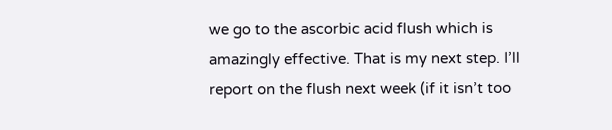we go to the ascorbic acid flush which is amazingly effective. That is my next step. I’ll report on the flush next week (if it isn’t too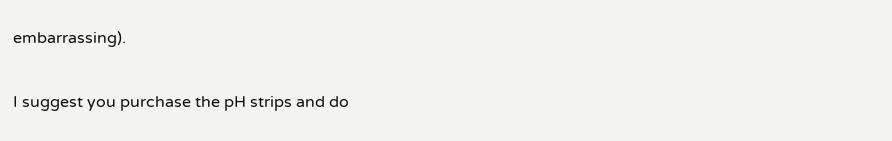embarrassing).

I suggest you purchase the pH strips and do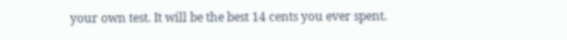your own test. It will be the best 14 cents you ever spent.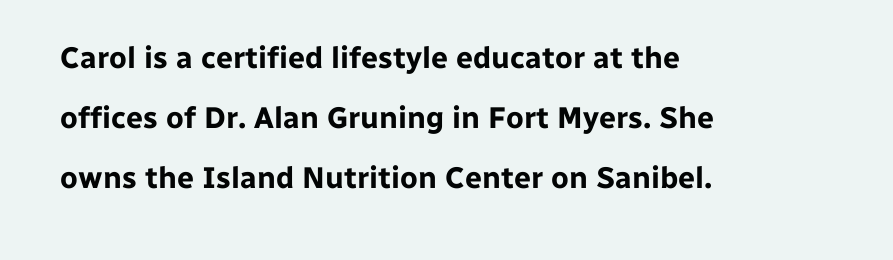Carol is a certified lifestyle educator at the offices of Dr. Alan Gruning in Fort Myers. She owns the Island Nutrition Center on Sanibel.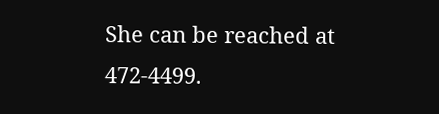She can be reached at 472-4499.